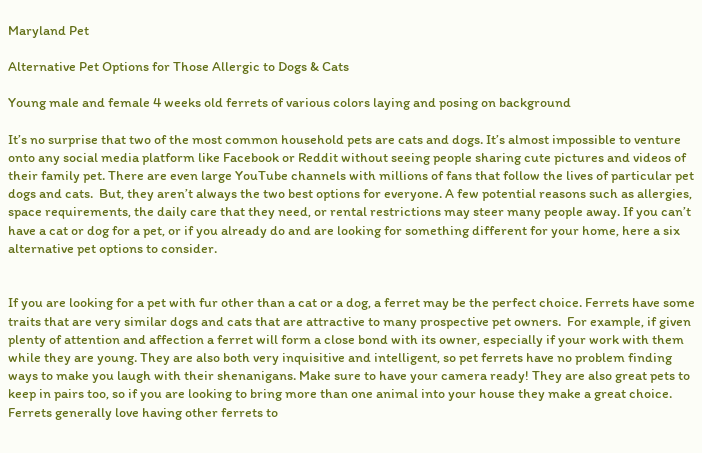Maryland Pet

Alternative Pet Options for Those Allergic to Dogs & Cats

Young male and female 4 weeks old ferrets of various colors laying and posing on background

It’s no surprise that two of the most common household pets are cats and dogs. It’s almost impossible to venture onto any social media platform like Facebook or Reddit without seeing people sharing cute pictures and videos of their family pet. There are even large YouTube channels with millions of fans that follow the lives of particular pet dogs and cats.  But, they aren’t always the two best options for everyone. A few potential reasons such as allergies, space requirements, the daily care that they need, or rental restrictions may steer many people away. If you can’t have a cat or dog for a pet, or if you already do and are looking for something different for your home, here a six alternative pet options to consider.


If you are looking for a pet with fur other than a cat or a dog, a ferret may be the perfect choice. Ferrets have some traits that are very similar dogs and cats that are attractive to many prospective pet owners.  For example, if given plenty of attention and affection a ferret will form a close bond with its owner, especially if your work with them while they are young. They are also both very inquisitive and intelligent, so pet ferrets have no problem finding ways to make you laugh with their shenanigans. Make sure to have your camera ready! They are also great pets to keep in pairs too, so if you are looking to bring more than one animal into your house they make a great choice. Ferrets generally love having other ferrets to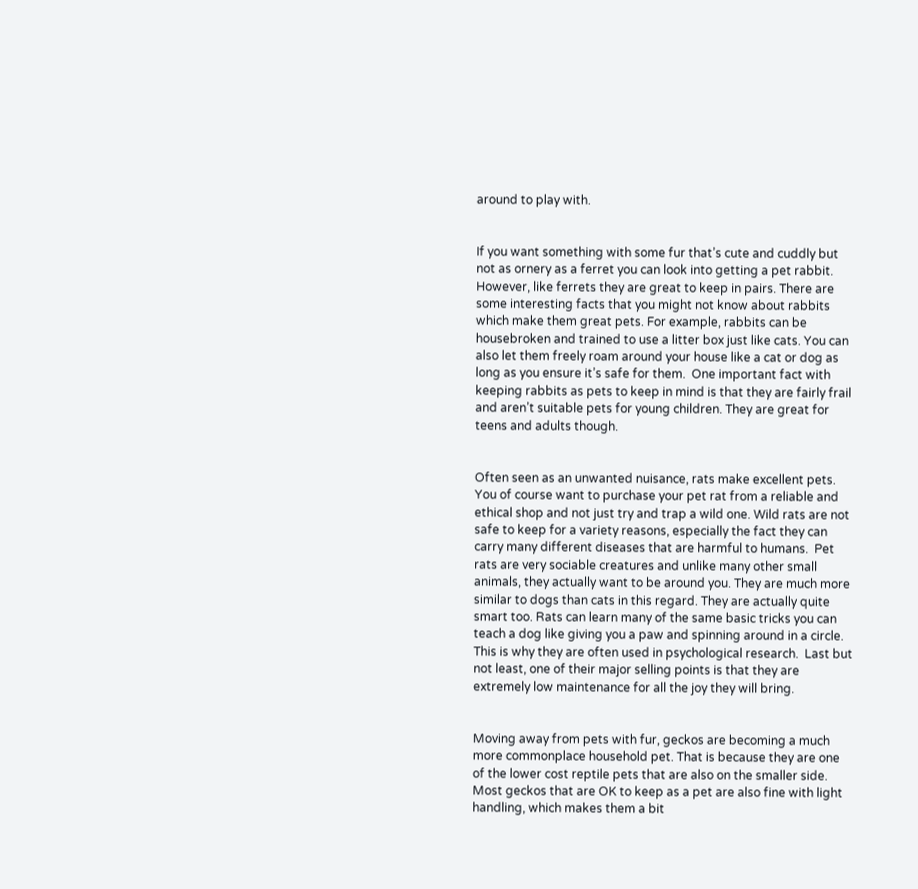around to play with.


If you want something with some fur that’s cute and cuddly but not as ornery as a ferret you can look into getting a pet rabbit. However, like ferrets they are great to keep in pairs. There are some interesting facts that you might not know about rabbits which make them great pets. For example, rabbits can be housebroken and trained to use a litter box just like cats. You can also let them freely roam around your house like a cat or dog as long as you ensure it’s safe for them.  One important fact with keeping rabbits as pets to keep in mind is that they are fairly frail and aren’t suitable pets for young children. They are great for teens and adults though.


Often seen as an unwanted nuisance, rats make excellent pets. You of course want to purchase your pet rat from a reliable and ethical shop and not just try and trap a wild one. Wild rats are not safe to keep for a variety reasons, especially the fact they can carry many different diseases that are harmful to humans.  Pet rats are very sociable creatures and unlike many other small animals, they actually want to be around you. They are much more similar to dogs than cats in this regard. They are actually quite smart too. Rats can learn many of the same basic tricks you can teach a dog like giving you a paw and spinning around in a circle. This is why they are often used in psychological research.  Last but not least, one of their major selling points is that they are extremely low maintenance for all the joy they will bring.


Moving away from pets with fur, geckos are becoming a much more commonplace household pet. That is because they are one of the lower cost reptile pets that are also on the smaller side. Most geckos that are OK to keep as a pet are also fine with light handling, which makes them a bit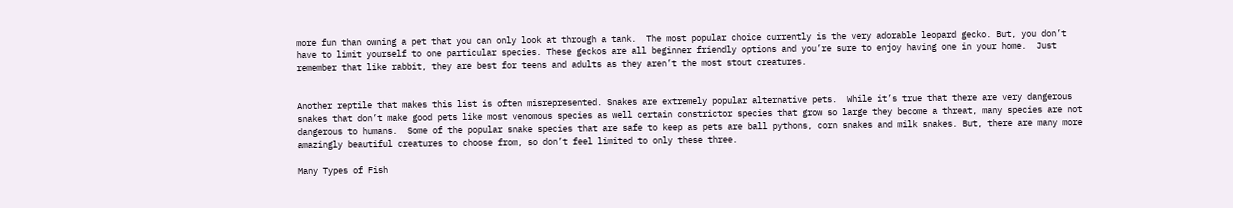more fun than owning a pet that you can only look at through a tank.  The most popular choice currently is the very adorable leopard gecko. But, you don’t have to limit yourself to one particular species. These geckos are all beginner friendly options and you’re sure to enjoy having one in your home.  Just remember that like rabbit, they are best for teens and adults as they aren’t the most stout creatures.


Another reptile that makes this list is often misrepresented. Snakes are extremely popular alternative pets.  While it’s true that there are very dangerous snakes that don’t make good pets like most venomous species as well certain constrictor species that grow so large they become a threat, many species are not dangerous to humans.  Some of the popular snake species that are safe to keep as pets are ball pythons, corn snakes and milk snakes. But, there are many more amazingly beautiful creatures to choose from, so don’t feel limited to only these three.

Many Types of Fish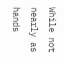While not nearly as hands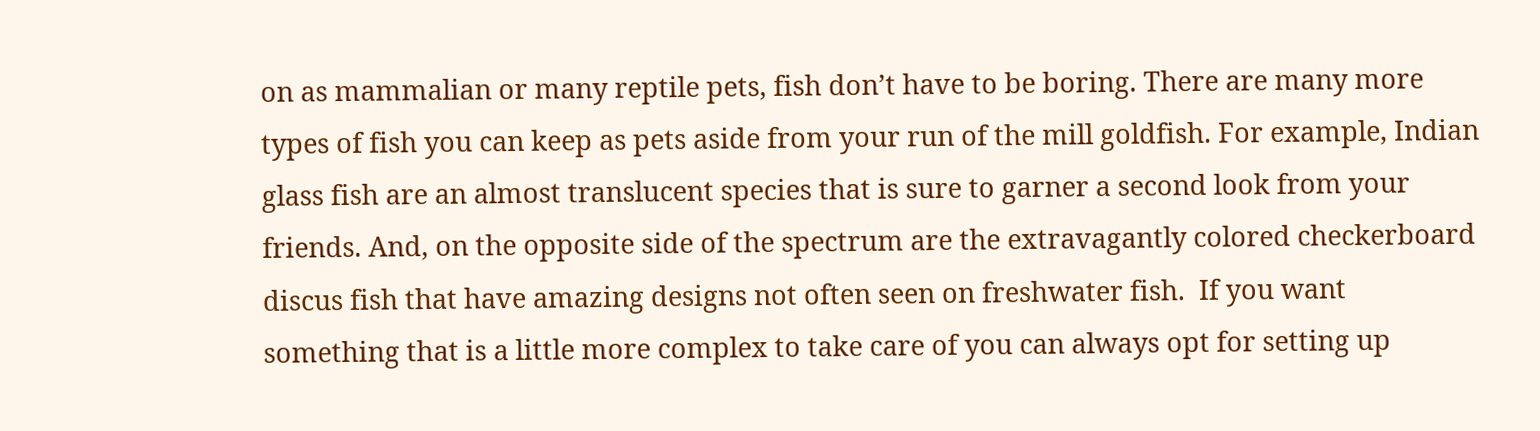on as mammalian or many reptile pets, fish don’t have to be boring. There are many more types of fish you can keep as pets aside from your run of the mill goldfish. For example, Indian glass fish are an almost translucent species that is sure to garner a second look from your friends. And, on the opposite side of the spectrum are the extravagantly colored checkerboard discus fish that have amazing designs not often seen on freshwater fish.  If you want something that is a little more complex to take care of you can always opt for setting up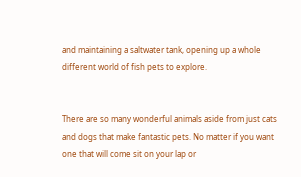and maintaining a saltwater tank, opening up a whole different world of fish pets to explore.


There are so many wonderful animals aside from just cats and dogs that make fantastic pets. No matter if you want one that will come sit on your lap or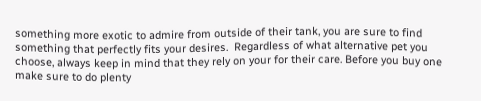something more exotic to admire from outside of their tank, you are sure to find something that perfectly fits your desires.  Regardless of what alternative pet you choose, always keep in mind that they rely on your for their care. Before you buy one make sure to do plenty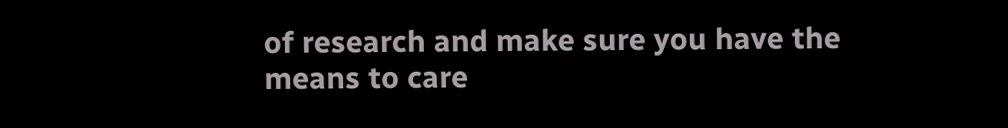of research and make sure you have the means to care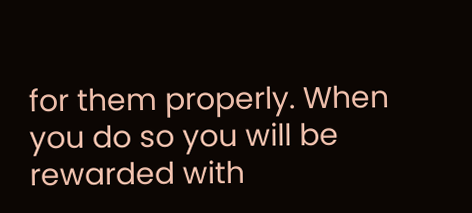for them properly. When you do so you will be rewarded with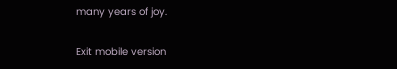many years of joy.

Exit mobile version